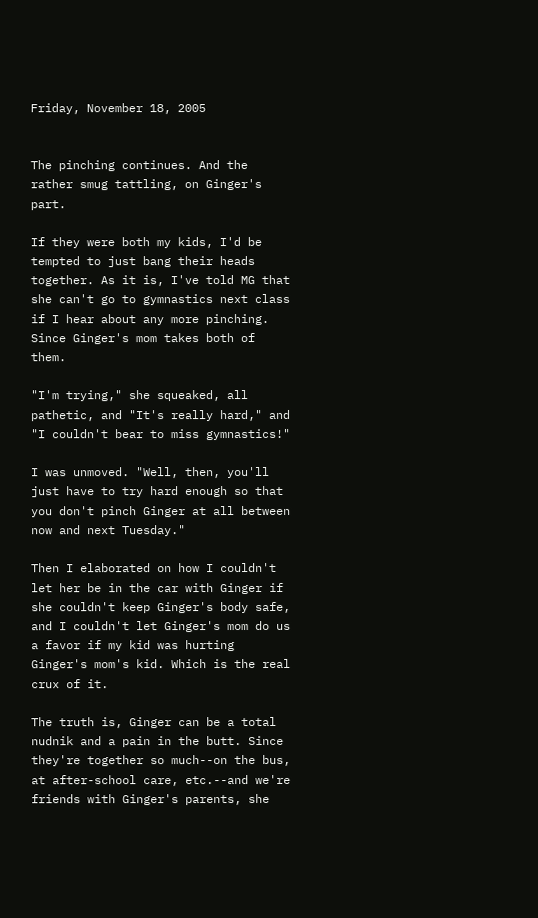Friday, November 18, 2005


The pinching continues. And the rather smug tattling, on Ginger's part.

If they were both my kids, I'd be tempted to just bang their heads together. As it is, I've told MG that she can't go to gymnastics next class if I hear about any more pinching. Since Ginger's mom takes both of them.

"I'm trying," she squeaked, all pathetic, and "It's really hard," and "I couldn't bear to miss gymnastics!"

I was unmoved. "Well, then, you'll just have to try hard enough so that you don't pinch Ginger at all between now and next Tuesday."

Then I elaborated on how I couldn't let her be in the car with Ginger if she couldn't keep Ginger's body safe, and I couldn't let Ginger's mom do us a favor if my kid was hurting Ginger's mom's kid. Which is the real crux of it.

The truth is, Ginger can be a total nudnik and a pain in the butt. Since they're together so much--on the bus, at after-school care, etc.--and we're friends with Ginger's parents, she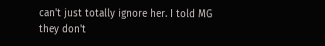can't just totally ignore her. I told MG they don't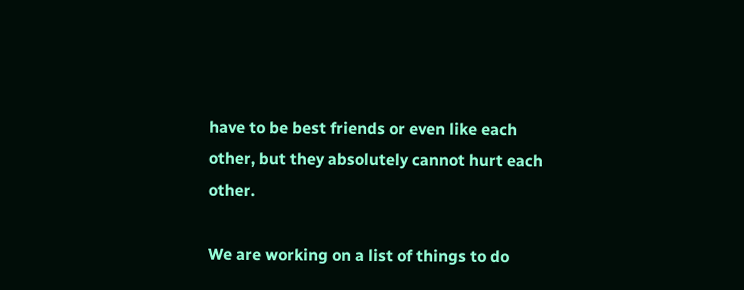have to be best friends or even like each other, but they absolutely cannot hurt each other.

We are working on a list of things to do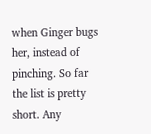when Ginger bugs her, instead of pinching. So far the list is pretty short. Any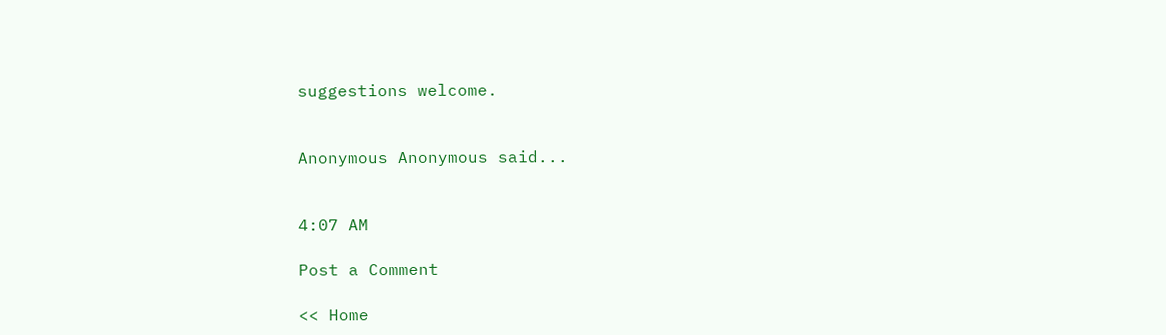suggestions welcome.


Anonymous Anonymous said...


4:07 AM

Post a Comment

<< Home